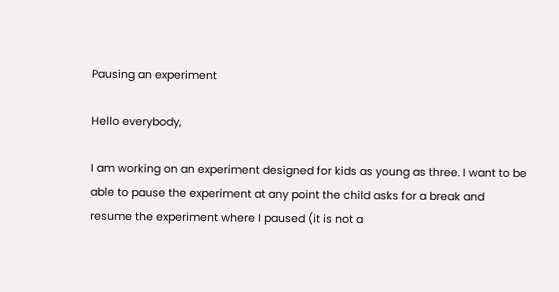Pausing an experiment

Hello everybody,

I am working on an experiment designed for kids as young as three. I want to be able to pause the experiment at any point the child asks for a break and resume the experiment where I paused (it is not a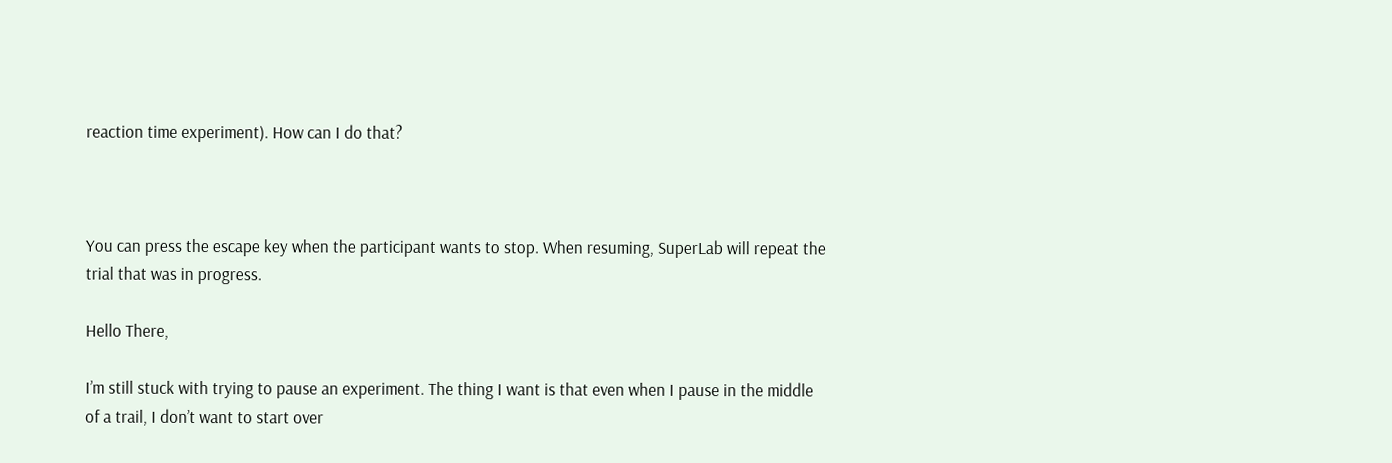reaction time experiment). How can I do that?



You can press the escape key when the participant wants to stop. When resuming, SuperLab will repeat the trial that was in progress.

Hello There,

I’m still stuck with trying to pause an experiment. The thing I want is that even when I pause in the middle of a trail, I don’t want to start over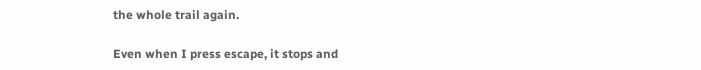the whole trail again.

Even when I press escape, it stops and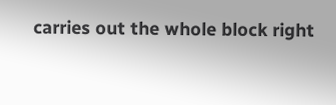carries out the whole block right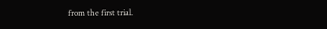from the first trial.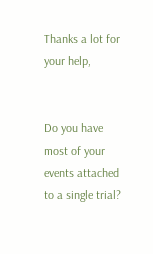Thanks a lot for your help,


Do you have most of your events attached to a single trial?